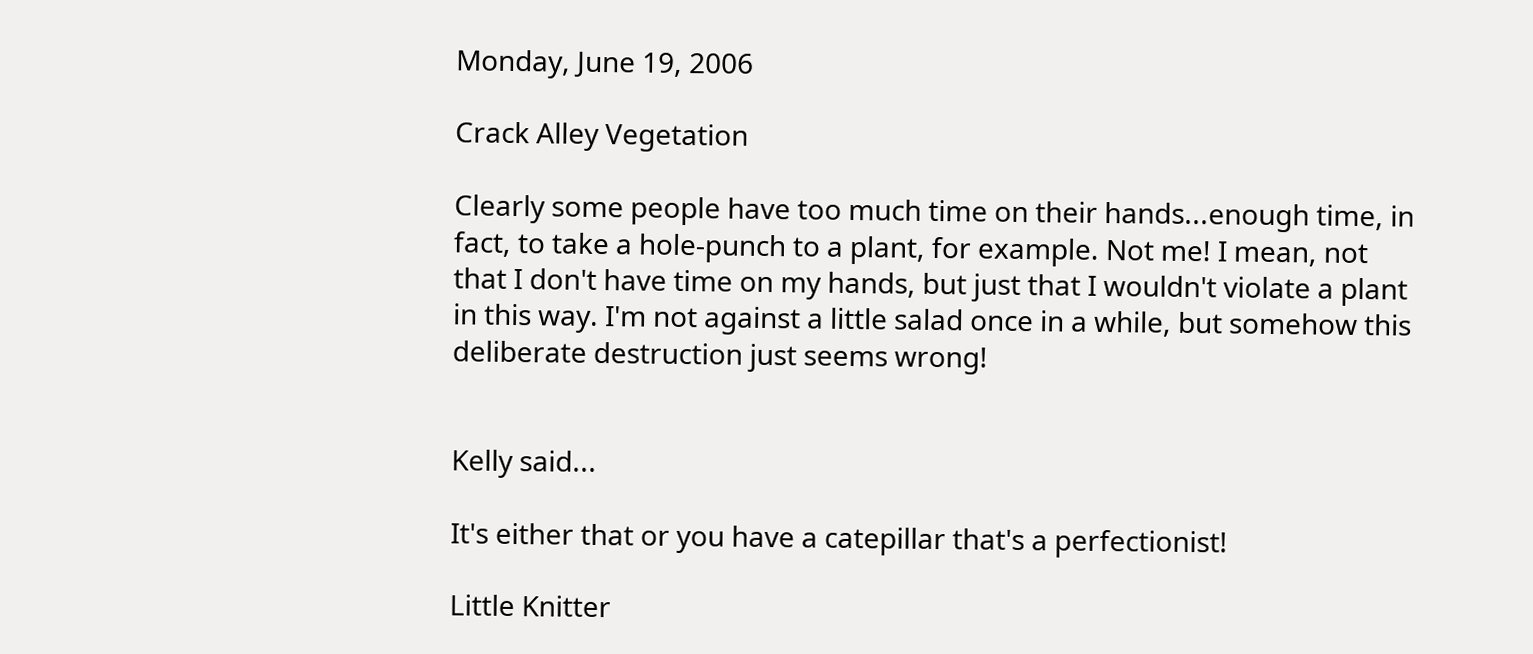Monday, June 19, 2006

Crack Alley Vegetation

Clearly some people have too much time on their hands...enough time, in fact, to take a hole-punch to a plant, for example. Not me! I mean, not that I don't have time on my hands, but just that I wouldn't violate a plant in this way. I'm not against a little salad once in a while, but somehow this deliberate destruction just seems wrong!


Kelly said...

It's either that or you have a catepillar that's a perfectionist!

Little Knitter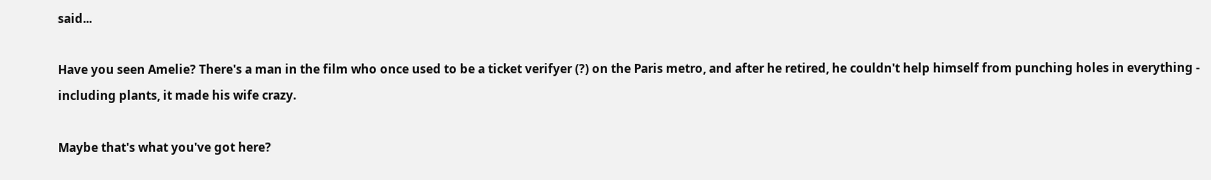said...

Have you seen Amelie? There's a man in the film who once used to be a ticket verifyer (?) on the Paris metro, and after he retired, he couldn't help himself from punching holes in everything - including plants, it made his wife crazy.

Maybe that's what you've got here?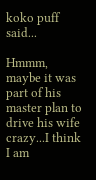koko puff said...

Hmmm, maybe it was part of his master plan to drive his wife crazy...I think I am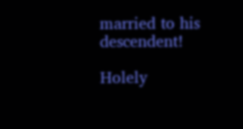married to his descendent!

Holely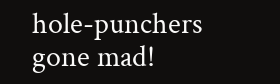hole-punchers gone mad!